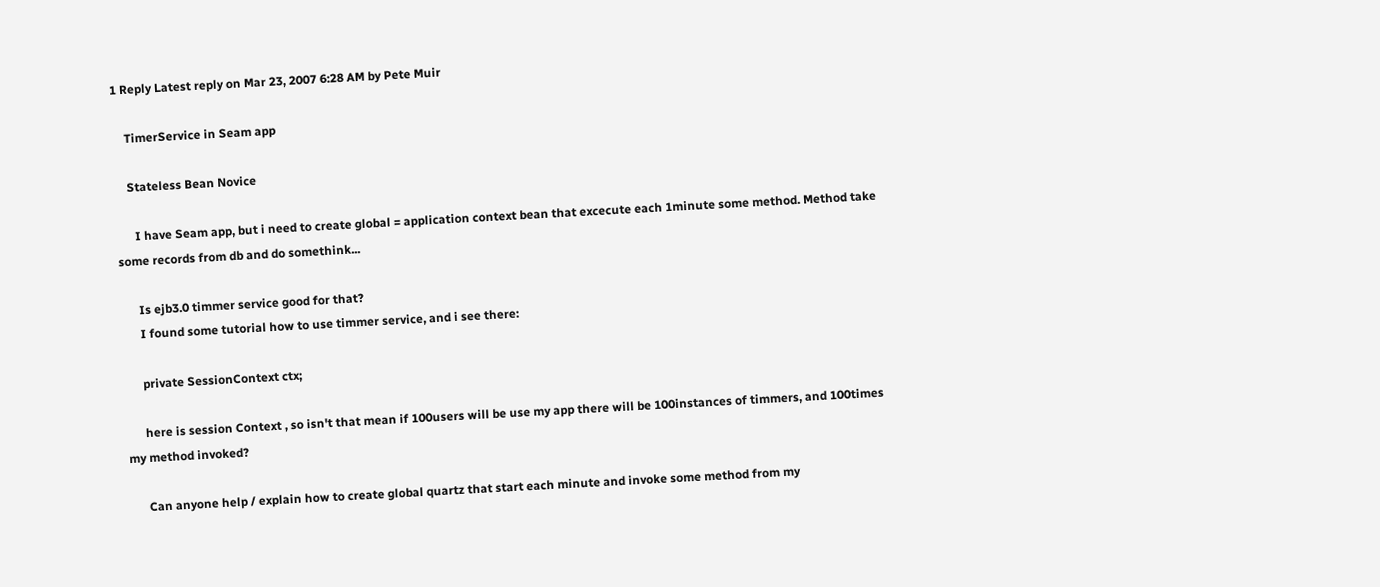1 Reply Latest reply on Mar 23, 2007 6:28 AM by Pete Muir

    TimerService in Seam app

    Stateless Bean Novice

      I have Seam app, but i need to create global = application context bean that excecute each 1minute some method. Method take some records from db and do somethink...

      Is ejb3.0 timmer service good for that?
      I found some tutorial how to use timmer service, and i see there:

      private SessionContext ctx;

      here is session Context , so isn't that mean if 100users will be use my app there will be 100instances of timmers, and 100times my method invoked?

      Can anyone help / explain how to create global quartz that start each minute and invoke some method from my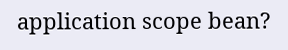application scope bean?